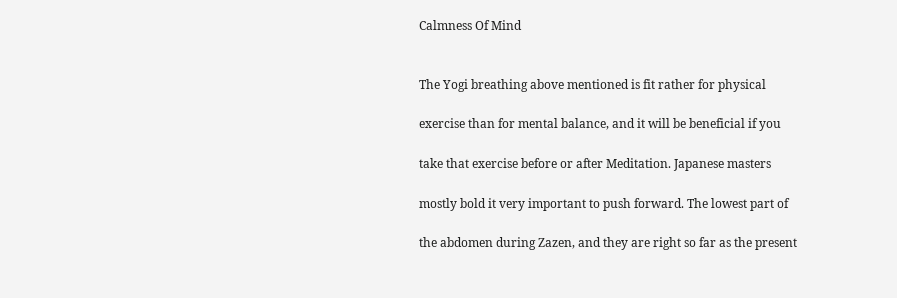Calmness Of Mind


The Yogi breathing above mentioned is fit rather for physical

exercise than for mental balance, and it will be beneficial if you

take that exercise before or after Meditation. Japanese masters

mostly bold it very important to push forward. The lowest part of

the abdomen during Zazen, and they are right so far as the present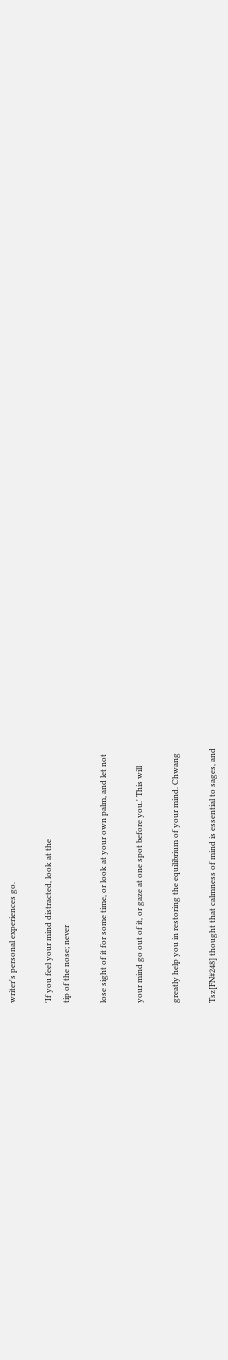writer's personal experiences go.

'If you feel your mind distracted, look at the
tip of the nose; never

lose sight of it for some time, or look at your own palm, and let not

your mind go out of it, or gaze at one spot before you.' This will

greatly help you in restoring the equilibrium of your mind. Chwang

Tsz[FN#248] thought that calmness of mind is essential to sages, and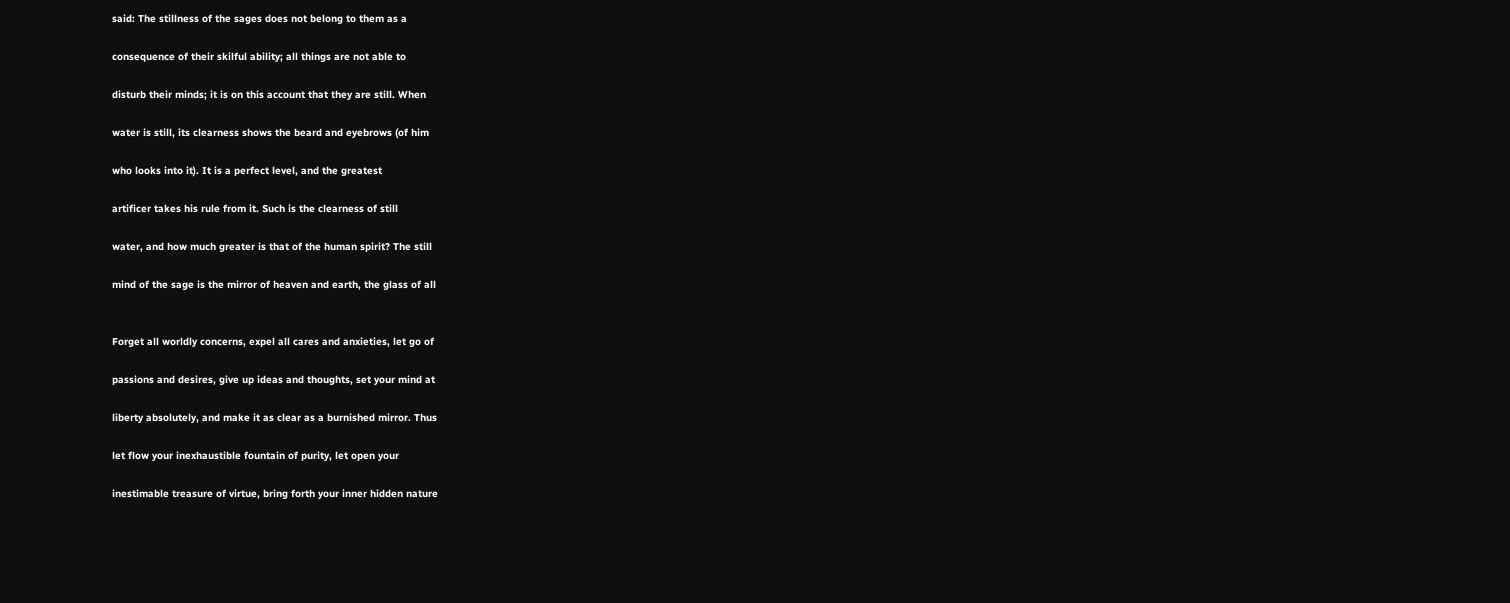said: The stillness of the sages does not belong to them as a

consequence of their skilful ability; all things are not able to

disturb their minds; it is on this account that they are still. When

water is still, its clearness shows the beard and eyebrows (of him

who looks into it). It is a perfect level, and the greatest

artificer takes his rule from it. Such is the clearness of still

water, and how much greater is that of the human spirit? The still

mind of the sage is the mirror of heaven and earth, the glass of all


Forget all worldly concerns, expel all cares and anxieties, let go of

passions and desires, give up ideas and thoughts, set your mind at

liberty absolutely, and make it as clear as a burnished mirror. Thus

let flow your inexhaustible fountain of purity, let open your

inestimable treasure of virtue, bring forth your inner hidden nature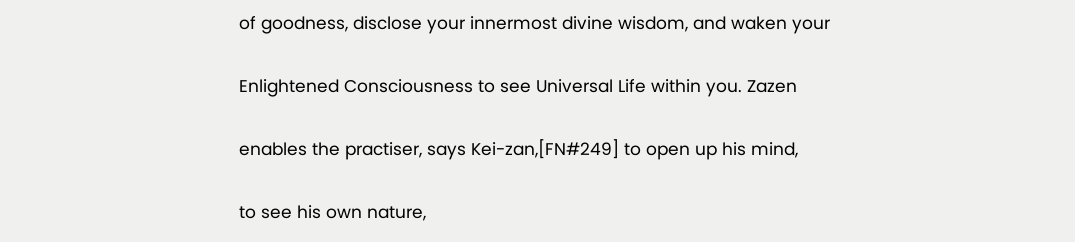of goodness, disclose your innermost divine wisdom, and waken your

Enlightened Consciousness to see Universal Life within you. Zazen

enables the practiser, says Kei-zan,[FN#249] to open up his mind,

to see his own nature,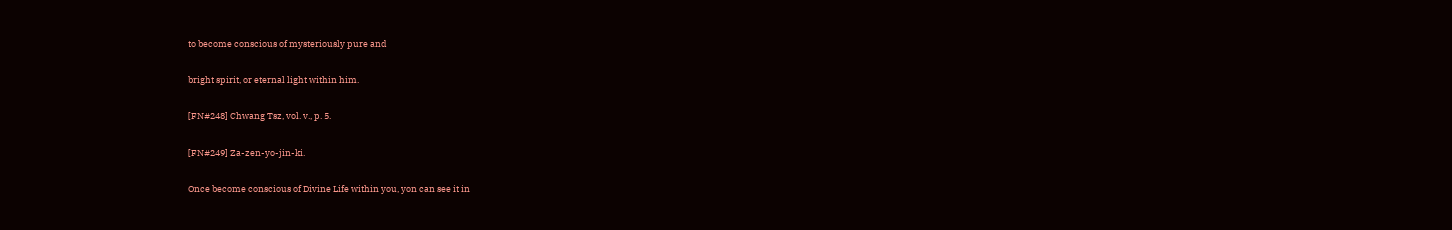to become conscious of mysteriously pure and

bright spirit, or eternal light within him.

[FN#248] Chwang Tsz, vol. v., p. 5.

[FN#249] Za-zen-yo-jin-ki.

Once become conscious of Divine Life within you, yon can see it in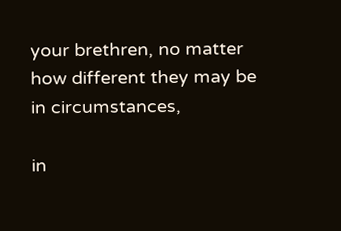your brethren, no matter how different they may be in circumstances,

in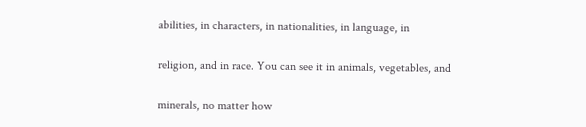abilities, in characters, in nationalities, in language, in

religion, and in race. You can see it in animals, vegetables, and

minerals, no matter how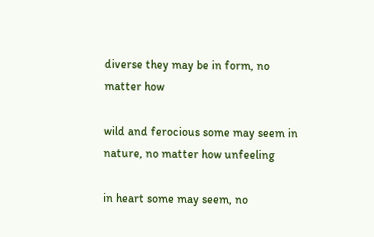diverse they may be in form, no matter how

wild and ferocious some may seem in nature, no matter how unfeeling

in heart some may seem, no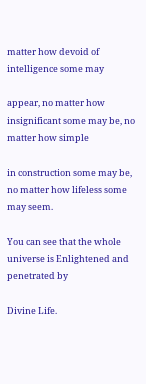matter how devoid of intelligence some may

appear, no matter how insignificant some may be, no matter how simple

in construction some may be, no matter how lifeless some may seem.

You can see that the whole universe is Enlightened and penetrated by

Divine Life.